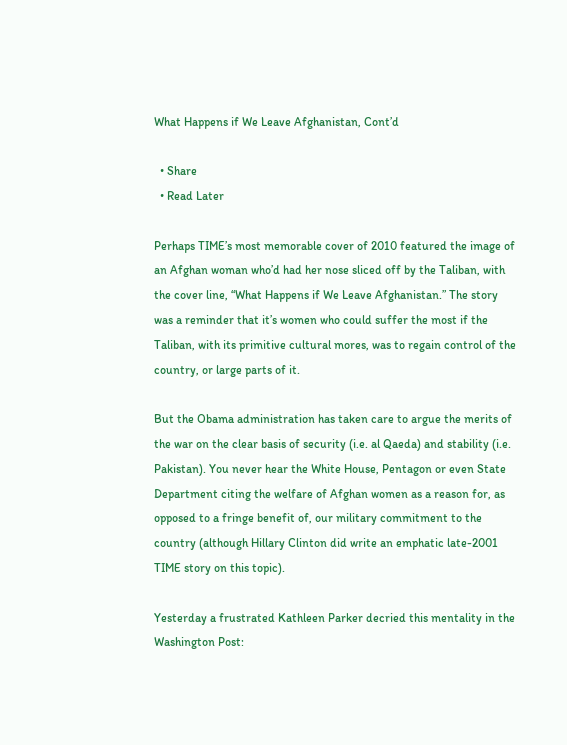What Happens if We Leave Afghanistan, Cont’d

  • Share
  • Read Later

Perhaps TIME’s most memorable cover of 2010 featured the image of an Afghan woman who’d had her nose sliced off by the Taliban, with the cover line, “What Happens if We Leave Afghanistan.” The story was a reminder that it’s women who could suffer the most if the Taliban, with its primitive cultural mores, was to regain control of the country, or large parts of it.

But the Obama administration has taken care to argue the merits of the war on the clear basis of security (i.e. al Qaeda) and stability (i.e. Pakistan). You never hear the White House, Pentagon or even State Department citing the welfare of Afghan women as a reason for, as opposed to a fringe benefit of, our military commitment to the country (although Hillary Clinton did write an emphatic late-2001 TIME story on this topic).

Yesterday a frustrated Kathleen Parker decried this mentality in the Washington Post: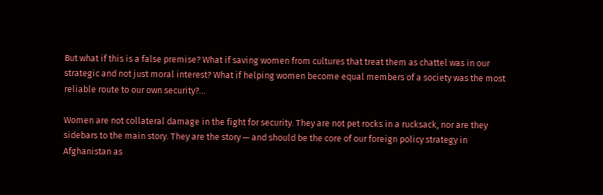But what if this is a false premise? What if saving women from cultures that treat them as chattel was in our strategic and not just moral interest? What if helping women become equal members of a society was the most reliable route to our own security?…

Women are not collateral damage in the fight for security. They are not pet rocks in a rucksack, nor are they sidebars to the main story. They are the story — and should be the core of our foreign policy strategy in Afghanistan as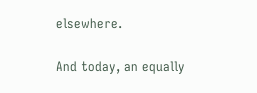elsewhere.

And today, an equally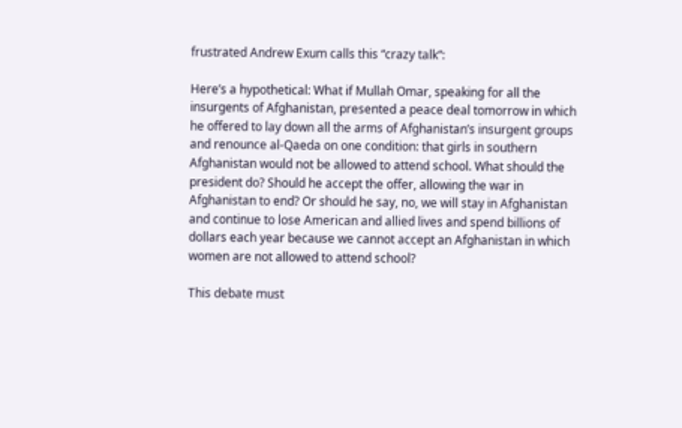frustrated Andrew Exum calls this “crazy talk“:

Here’s a hypothetical: What if Mullah Omar, speaking for all the insurgents of Afghanistan, presented a peace deal tomorrow in which he offered to lay down all the arms of Afghanistan’s insurgent groups and renounce al-Qaeda on one condition: that girls in southern Afghanistan would not be allowed to attend school. What should the president do? Should he accept the offer, allowing the war in Afghanistan to end? Or should he say, no, we will stay in Afghanistan and continue to lose American and allied lives and spend billions of dollars each year because we cannot accept an Afghanistan in which women are not allowed to attend school?

This debate must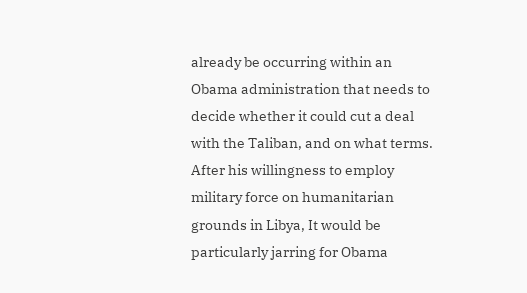already be occurring within an Obama administration that needs to decide whether it could cut a deal with the Taliban, and on what terms. After his willingness to employ military force on humanitarian grounds in Libya, It would be particularly jarring for Obama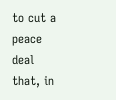to cut a peace deal that, in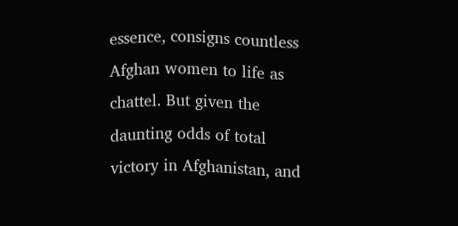essence, consigns countless Afghan women to life as chattel. But given the daunting odds of total victory in Afghanistan, and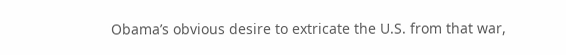Obama’s obvious desire to extricate the U.S. from that war,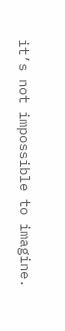it’s not impossible to imagine.